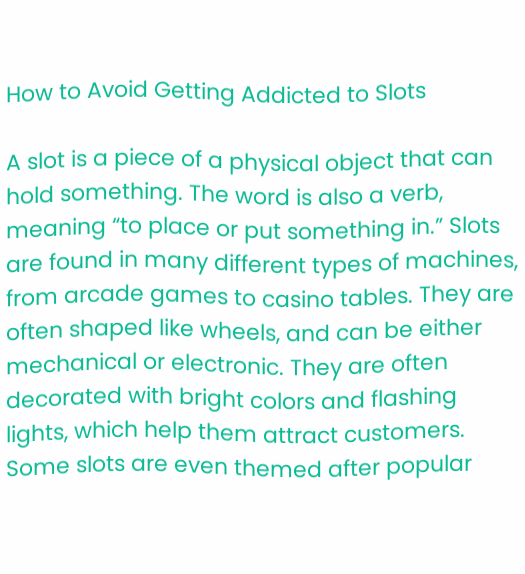How to Avoid Getting Addicted to Slots

A slot is a piece of a physical object that can hold something. The word is also a verb, meaning “to place or put something in.” Slots are found in many different types of machines, from arcade games to casino tables. They are often shaped like wheels, and can be either mechanical or electronic. They are often decorated with bright colors and flashing lights, which help them attract customers. Some slots are even themed after popular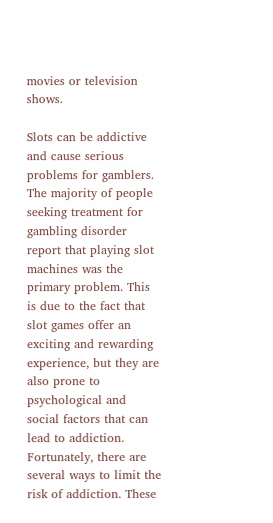movies or television shows.

Slots can be addictive and cause serious problems for gamblers. The majority of people seeking treatment for gambling disorder report that playing slot machines was the primary problem. This is due to the fact that slot games offer an exciting and rewarding experience, but they are also prone to psychological and social factors that can lead to addiction. Fortunately, there are several ways to limit the risk of addiction. These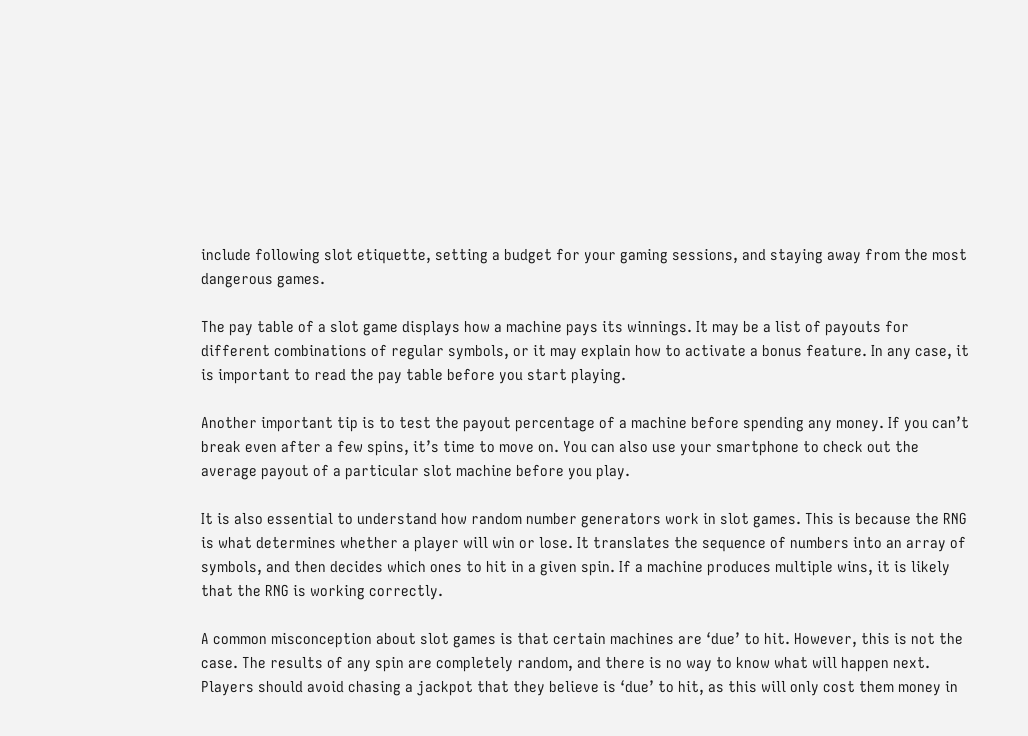include following slot etiquette, setting a budget for your gaming sessions, and staying away from the most dangerous games.

The pay table of a slot game displays how a machine pays its winnings. It may be a list of payouts for different combinations of regular symbols, or it may explain how to activate a bonus feature. In any case, it is important to read the pay table before you start playing.

Another important tip is to test the payout percentage of a machine before spending any money. If you can’t break even after a few spins, it’s time to move on. You can also use your smartphone to check out the average payout of a particular slot machine before you play.

It is also essential to understand how random number generators work in slot games. This is because the RNG is what determines whether a player will win or lose. It translates the sequence of numbers into an array of symbols, and then decides which ones to hit in a given spin. If a machine produces multiple wins, it is likely that the RNG is working correctly.

A common misconception about slot games is that certain machines are ‘due’ to hit. However, this is not the case. The results of any spin are completely random, and there is no way to know what will happen next. Players should avoid chasing a jackpot that they believe is ‘due’ to hit, as this will only cost them money in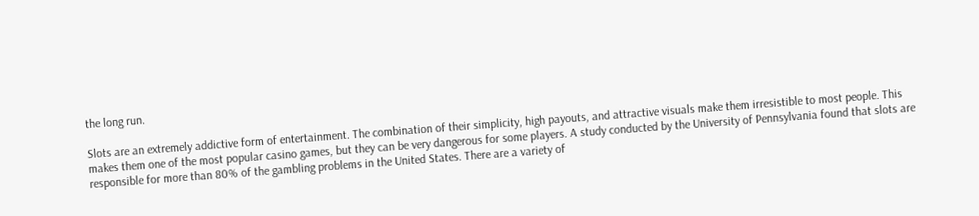the long run.

Slots are an extremely addictive form of entertainment. The combination of their simplicity, high payouts, and attractive visuals make them irresistible to most people. This makes them one of the most popular casino games, but they can be very dangerous for some players. A study conducted by the University of Pennsylvania found that slots are responsible for more than 80% of the gambling problems in the United States. There are a variety of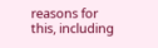reasons for this, including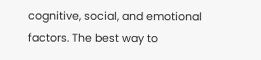cognitive, social, and emotional factors. The best way to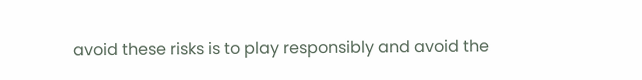avoid these risks is to play responsibly and avoid the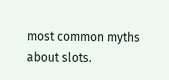most common myths about slots.